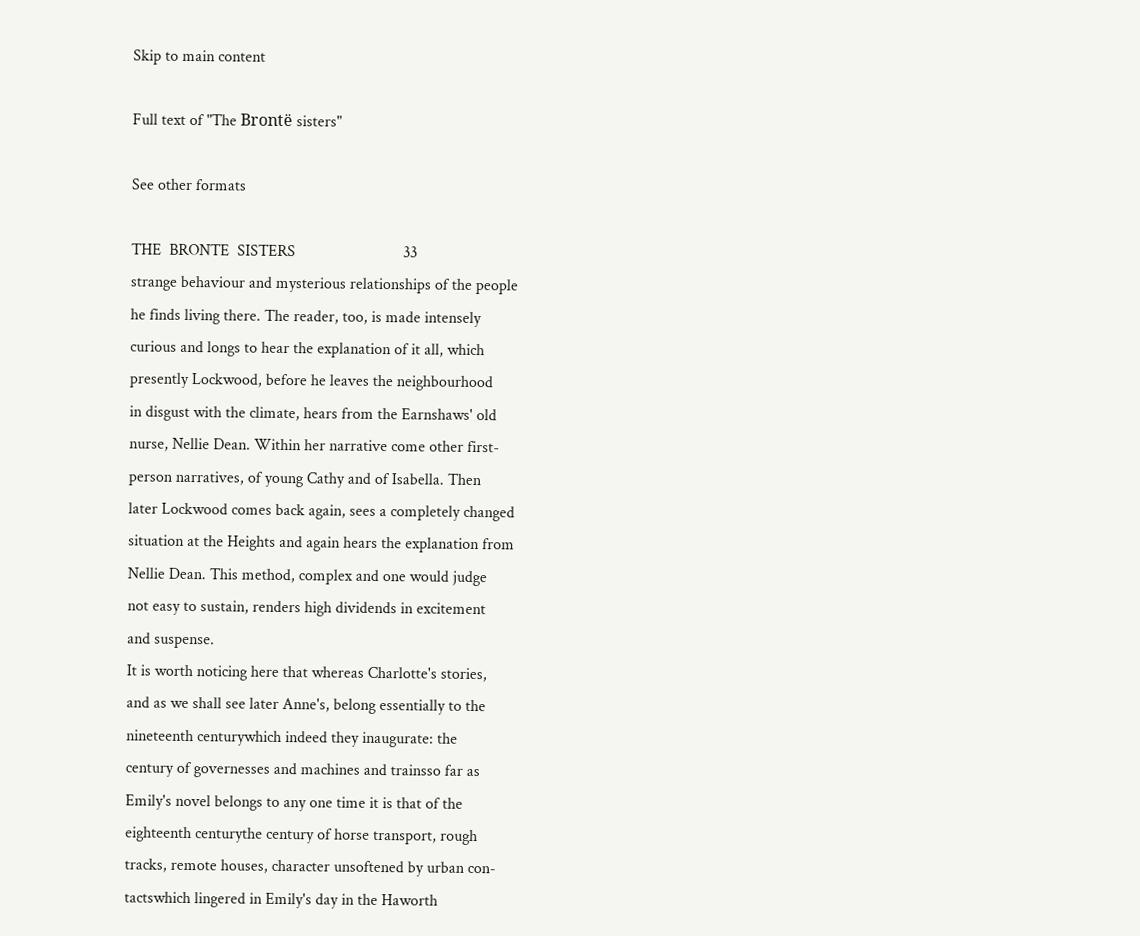Skip to main content

Full text of "The Brontë sisters"

See other formats

THE  BRONTE  SISTERS                           33
strange behaviour and mysterious relationships of the people
he finds living there. The reader, too, is made intensely
curious and longs to hear the explanation of it all, which
presently Lockwood, before he leaves the neighbourhood
in disgust with the climate, hears from the Earnshaws' old
nurse, Nellie Dean. Within her narrative come other first-
person narratives, of young Cathy and of Isabella. Then
later Lockwood comes back again, sees a completely changed
situation at the Heights and again hears the explanation from
Nellie Dean. This method, complex and one would judge
not easy to sustain, renders high dividends in excitement
and suspense.
It is worth noticing here that whereas Charlotte's stories,
and as we shall see later Anne's, belong essentially to the
nineteenth centurywhich indeed they inaugurate: the
century of governesses and machines and trainsso far as
Emily's novel belongs to any one time it is that of the
eighteenth centurythe century of horse transport, rough
tracks, remote houses, character unsoftened by urban con-
tactswhich lingered in Emily's day in the Haworth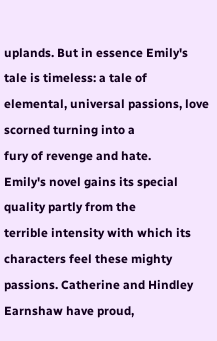uplands. But in essence Emily's tale is timeless: a tale of
elemental, universal passions, love scorned turning into a
fury of revenge and hate.
Emily's novel gains its special quality partly from the
terrible intensity with which its characters feel these mighty
passions. Catherine and Hindley Earnshaw have proud,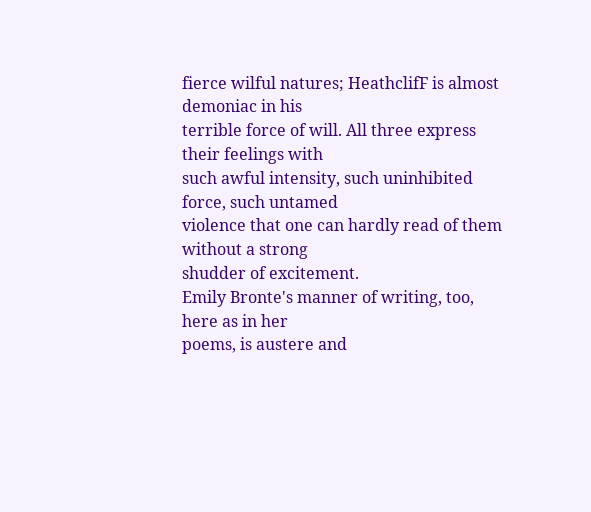fierce wilful natures; HeathclifF is almost demoniac in his
terrible force of will. All three express their feelings with
such awful intensity, such uninhibited force, such untamed
violence that one can hardly read of them without a strong
shudder of excitement.
Emily Bronte's manner of writing, too, here as in her
poems, is austere and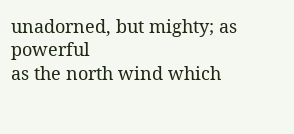unadorned, but mighty; as powerful
as the north wind which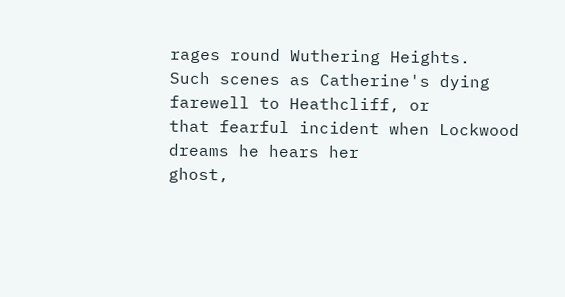rages round Wuthering Heights.
Such scenes as Catherine's dying farewell to Heathcliff, or
that fearful incident when Lockwood dreams he hears her
ghost,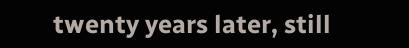twenty years later, still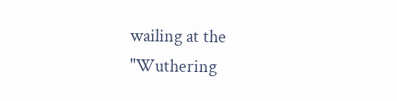wailing at the "Wuthering